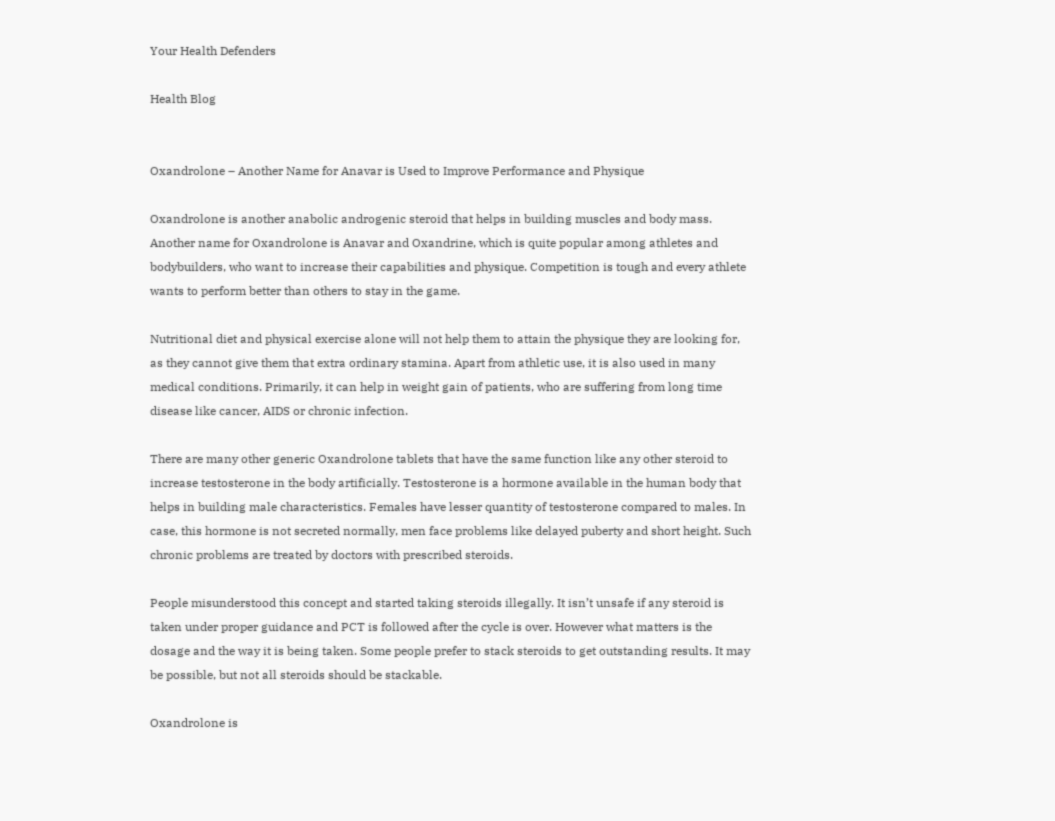Your Health Defenders

Health Blog


Oxandrolone – Another Name for Anavar is Used to Improve Performance and Physique

Oxandrolone is another anabolic androgenic steroid that helps in building muscles and body mass. Another name for Oxandrolone is Anavar and Oxandrine, which is quite popular among athletes and bodybuilders, who want to increase their capabilities and physique. Competition is tough and every athlete wants to perform better than others to stay in the game.

Nutritional diet and physical exercise alone will not help them to attain the physique they are looking for, as they cannot give them that extra ordinary stamina. Apart from athletic use, it is also used in many medical conditions. Primarily, it can help in weight gain of patients, who are suffering from long time disease like cancer, AIDS or chronic infection.

There are many other generic Oxandrolone tablets that have the same function like any other steroid to increase testosterone in the body artificially. Testosterone is a hormone available in the human body that helps in building male characteristics. Females have lesser quantity of testosterone compared to males. In case, this hormone is not secreted normally, men face problems like delayed puberty and short height. Such chronic problems are treated by doctors with prescribed steroids.

People misunderstood this concept and started taking steroids illegally. It isn’t unsafe if any steroid is taken under proper guidance and PCT is followed after the cycle is over. However what matters is the dosage and the way it is being taken. Some people prefer to stack steroids to get outstanding results. It may be possible, but not all steroids should be stackable.

Oxandrolone is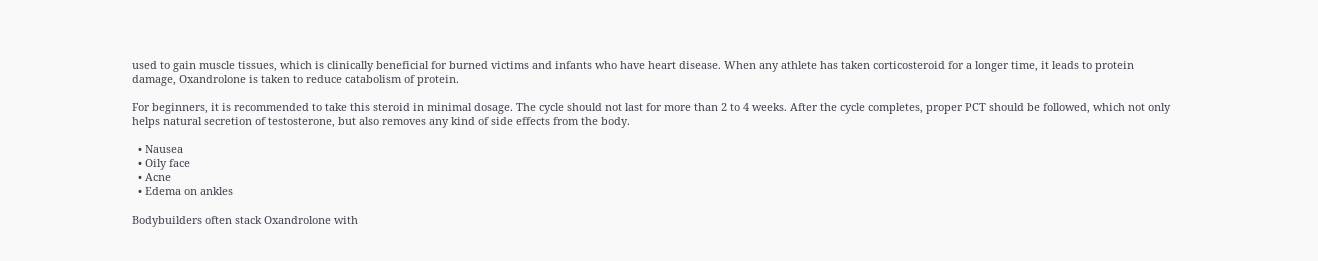used to gain muscle tissues, which is clinically beneficial for burned victims and infants who have heart disease. When any athlete has taken corticosteroid for a longer time, it leads to protein damage, Oxandrolone is taken to reduce catabolism of protein.

For beginners, it is recommended to take this steroid in minimal dosage. The cycle should not last for more than 2 to 4 weeks. After the cycle completes, proper PCT should be followed, which not only helps natural secretion of testosterone, but also removes any kind of side effects from the body.

  • Nausea
  • Oily face
  • Acne
  • Edema on ankles

Bodybuilders often stack Oxandrolone with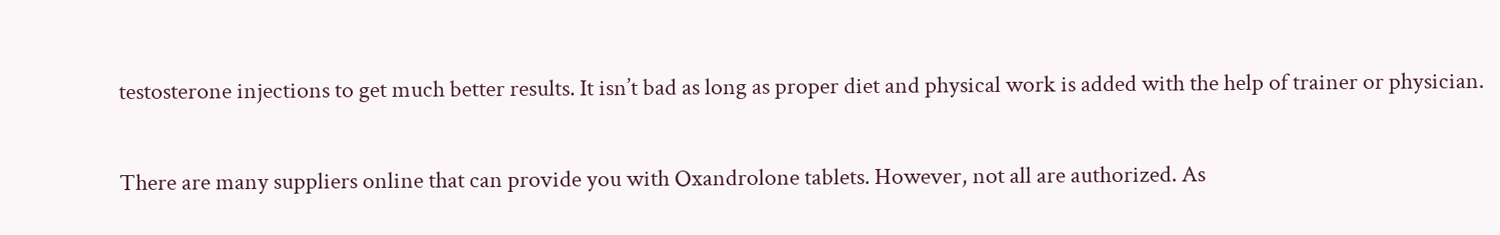testosterone injections to get much better results. It isn’t bad as long as proper diet and physical work is added with the help of trainer or physician.

There are many suppliers online that can provide you with Oxandrolone tablets. However, not all are authorized. As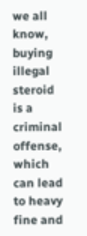we all know, buying illegal steroid is a criminal offense, which can lead to heavy fine and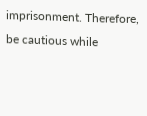imprisonment. Therefore, be cautious while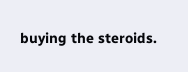buying the steroids.